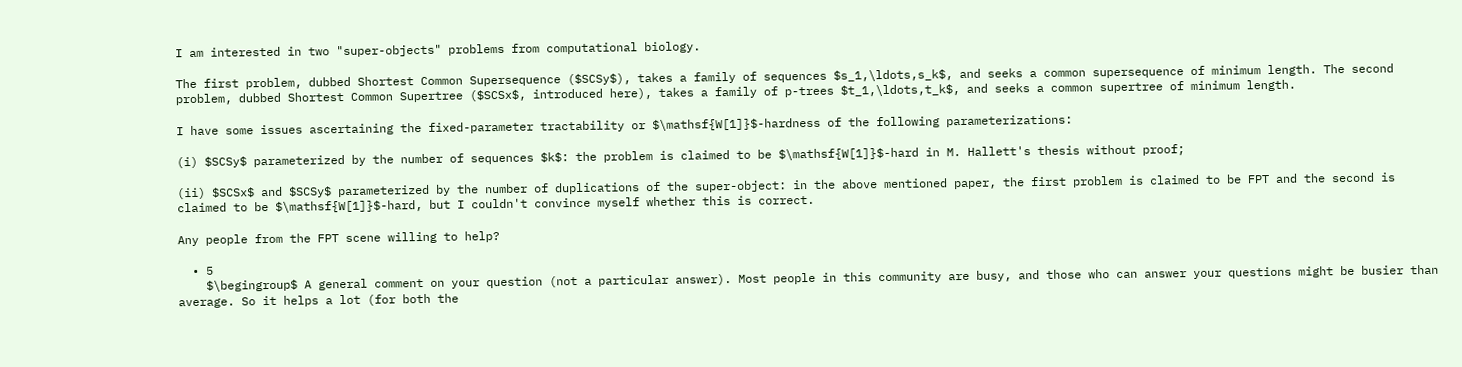I am interested in two "super-objects" problems from computational biology.

The first problem, dubbed Shortest Common Supersequence ($SCSy$), takes a family of sequences $s_1,\ldots,s_k$, and seeks a common supersequence of minimum length. The second problem, dubbed Shortest Common Supertree ($SCSx$, introduced here), takes a family of p-trees $t_1,\ldots,t_k$, and seeks a common supertree of minimum length.

I have some issues ascertaining the fixed-parameter tractability or $\mathsf{W[1]}$-hardness of the following parameterizations:

(i) $SCSy$ parameterized by the number of sequences $k$: the problem is claimed to be $\mathsf{W[1]}$-hard in M. Hallett's thesis without proof;

(ii) $SCSx$ and $SCSy$ parameterized by the number of duplications of the super-object: in the above mentioned paper, the first problem is claimed to be FPT and the second is claimed to be $\mathsf{W[1]}$-hard, but I couldn't convince myself whether this is correct.

Any people from the FPT scene willing to help?

  • 5
    $\begingroup$ A general comment on your question (not a particular answer). Most people in this community are busy, and those who can answer your questions might be busier than average. So it helps a lot (for both the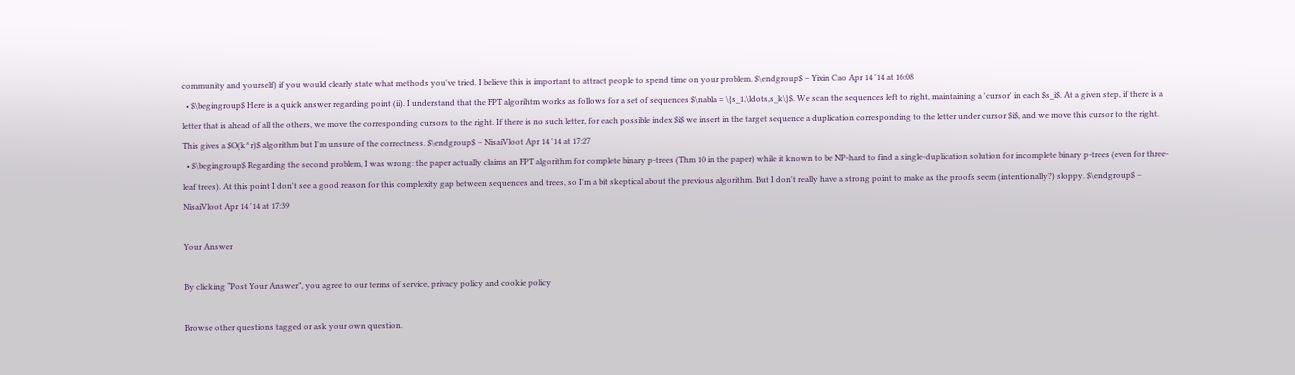community and yourself) if you would clearly state what methods you've tried. I believe this is important to attract people to spend time on your problem. $\endgroup$ – Yixin Cao Apr 14 '14 at 16:08
  • $\begingroup$ Here is a quick answer regarding point (ii). I understand that the FPT algorihtm works as follows for a set of sequences $\nabla = \{s_1,\ldots,s_k\}$. We scan the sequences left to right, maintaining a 'cursor' in each $s_i$. At a given step, if there is a letter that is ahead of all the others, we move the corresponding cursors to the right. If there is no such letter, for each possible index $i$ we insert in the target sequence a duplication corresponding to the letter under cursor $i$, and we move this cursor to the right. This gives a $O(k^r)$ algorithm but I'm unsure of the correctness. $\endgroup$ – NisaiVloot Apr 14 '14 at 17:27
  • $\begingroup$ Regarding the second problem, I was wrong: the paper actually claims an FPT algorithm for complete binary p-trees (Thm 10 in the paper) while it known to be NP-hard to find a single-duplication solution for incomplete binary p-trees (even for three-leaf trees). At this point I don't see a good reason for this complexity gap between sequences and trees, so I'm a bit skeptical about the previous algorithm. But I don't really have a strong point to make as the proofs seem (intentionally?) sloppy. $\endgroup$ – NisaiVloot Apr 14 '14 at 17:39

Your Answer

By clicking “Post Your Answer”, you agree to our terms of service, privacy policy and cookie policy

Browse other questions tagged or ask your own question.